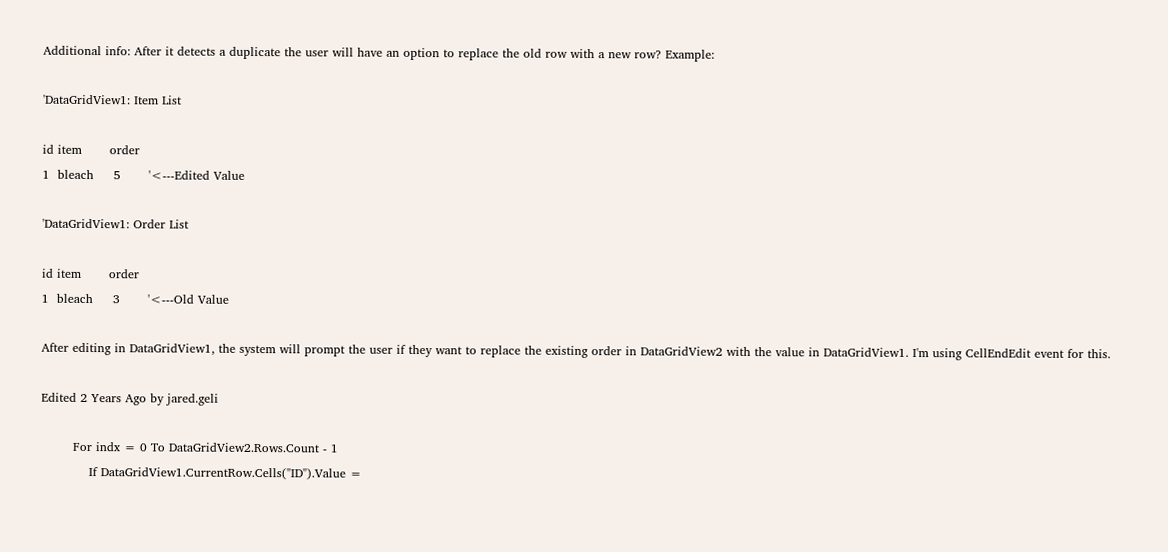Additional info: After it detects a duplicate the user will have an option to replace the old row with a new row? Example:

'DataGridView1: Item List

id item       order
1  bleach     5       '<---Edited Value

'DataGridView1: Order List

id item       order
1  bleach     3       '<---Old Value

After editing in DataGridView1, the system will prompt the user if they want to replace the existing order in DataGridView2 with the value in DataGridView1. I'm using CellEndEdit event for this.

Edited 2 Years Ago by jared.geli

        For indx = 0 To DataGridView2.Rows.Count - 1
            If DataGridView1.CurrentRow.Cells("ID").Value =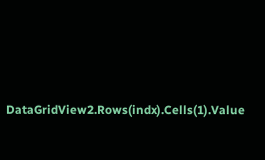DataGridView2.Rows(indx).Cells(1).Value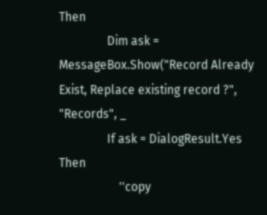Then
                Dim ask = MessageBox.Show("Record Already Exist, Replace existing record ?", "Records", _
                If ask = DialogResult.Yes Then
                    ''copy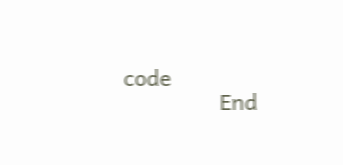code
                End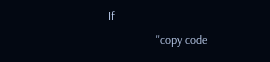If
                ''copy code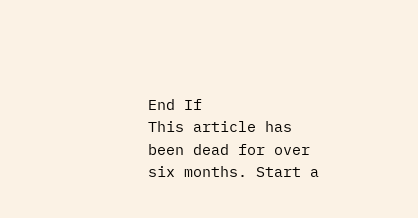End If
This article has been dead for over six months. Start a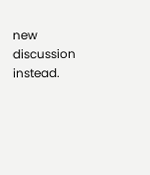new discussion instead.